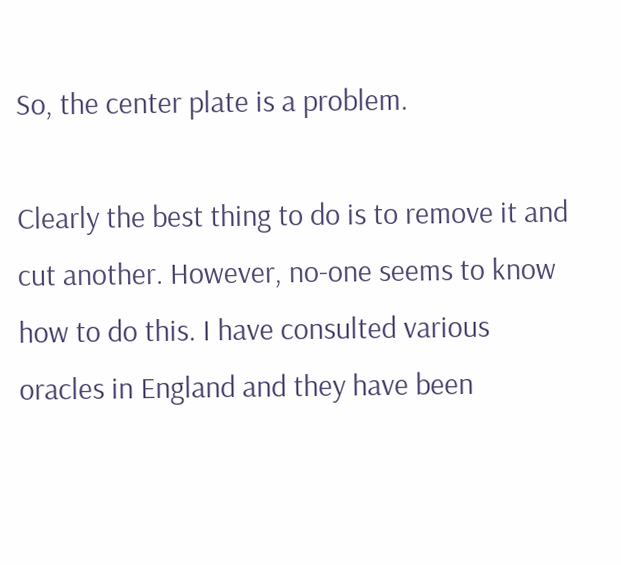So, the center plate is a problem.

Clearly the best thing to do is to remove it and cut another. However, no-one seems to know how to do this. I have consulted various oracles in England and they have been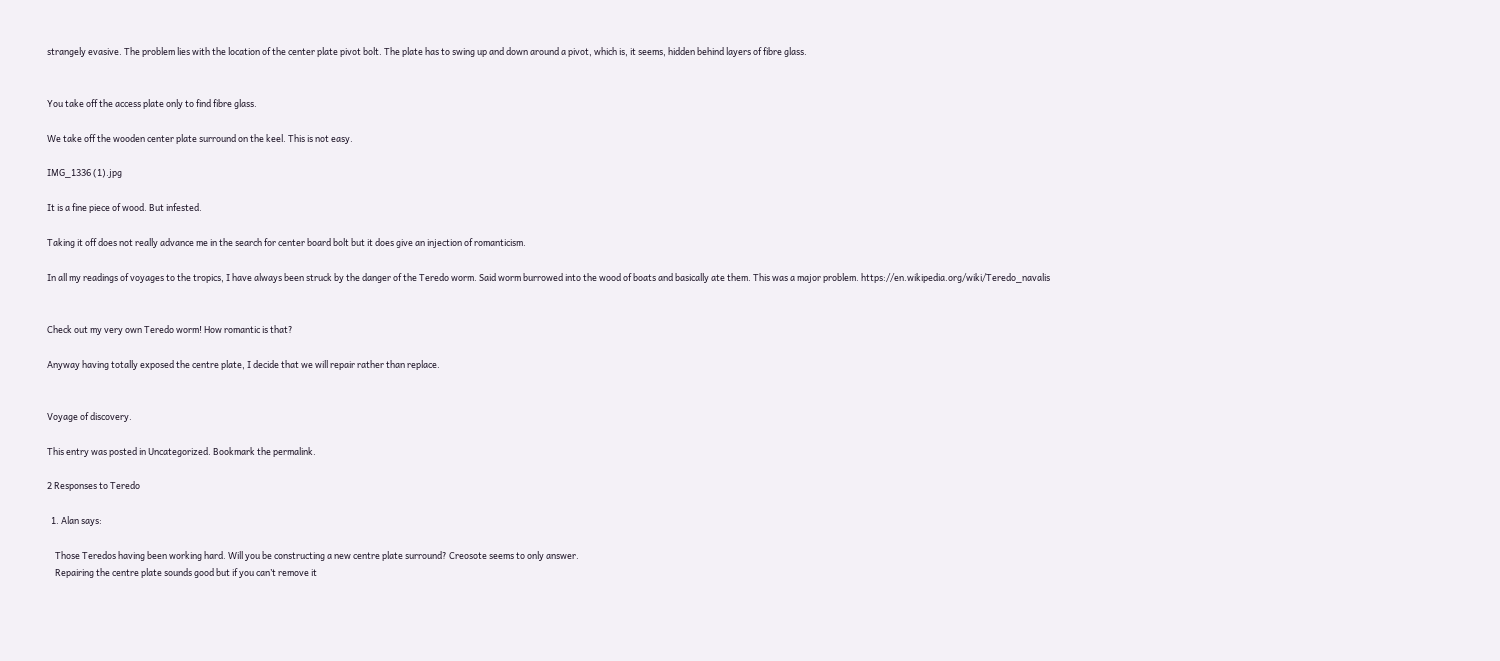strangely evasive. The problem lies with the location of the center plate pivot bolt. The plate has to swing up and down around a pivot, which is, it seems, hidden behind layers of fibre glass.


You take off the access plate only to find fibre glass.

We take off the wooden center plate surround on the keel. This is not easy.

IMG_1336 (1).jpg

It is a fine piece of wood. But infested.

Taking it off does not really advance me in the search for center board bolt but it does give an injection of romanticism.

In all my readings of voyages to the tropics, I have always been struck by the danger of the Teredo worm. Said worm burrowed into the wood of boats and basically ate them. This was a major problem. https://en.wikipedia.org/wiki/Teredo_navalis


Check out my very own Teredo worm! How romantic is that?

Anyway having totally exposed the centre plate, I decide that we will repair rather than replace.


Voyage of discovery.

This entry was posted in Uncategorized. Bookmark the permalink.

2 Responses to Teredo

  1. Alan says:

    Those Teredos having been working hard. Will you be constructing a new centre plate surround? Creosote seems to only answer.
    Repairing the centre plate sounds good but if you can’t remove it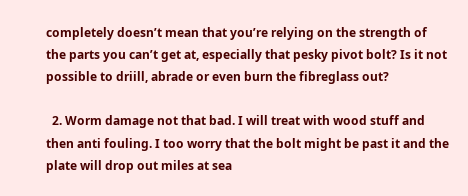completely doesn’t mean that you’re relying on the strength of the parts you can’t get at, especially that pesky pivot bolt? Is it not possible to driill, abrade or even burn the fibreglass out?

  2. Worm damage not that bad. I will treat with wood stuff and then anti fouling. I too worry that the bolt might be past it and the plate will drop out miles at sea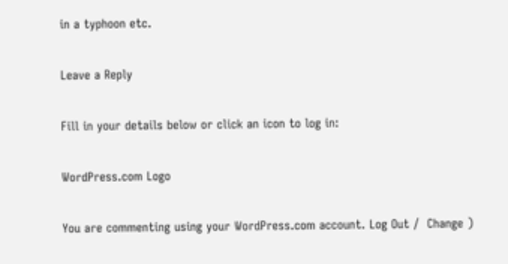in a typhoon etc.

Leave a Reply

Fill in your details below or click an icon to log in:

WordPress.com Logo

You are commenting using your WordPress.com account. Log Out /  Change )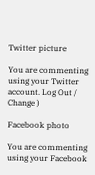Twitter picture

You are commenting using your Twitter account. Log Out /  Change )

Facebook photo

You are commenting using your Facebook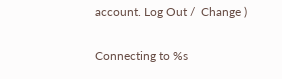account. Log Out /  Change )

Connecting to %s